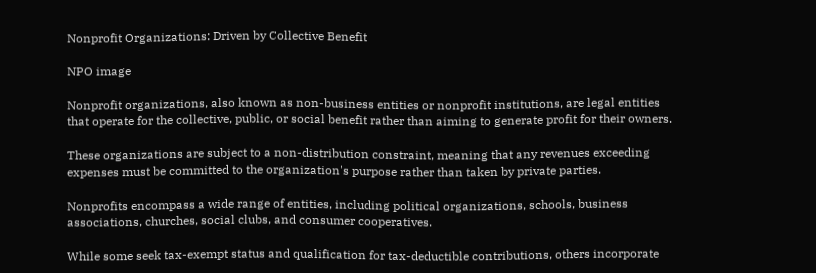Nonprofit Organizations: Driven by Collective Benefit

NPO image

Nonprofit organizations, also known as non-business entities or nonprofit institutions, are legal entities that operate for the collective, public, or social benefit rather than aiming to generate profit for their owners.

These organizations are subject to a non-distribution constraint, meaning that any revenues exceeding expenses must be committed to the organization's purpose rather than taken by private parties.

Nonprofits encompass a wide range of entities, including political organizations, schools, business associations, churches, social clubs, and consumer cooperatives.

While some seek tax-exempt status and qualification for tax-deductible contributions, others incorporate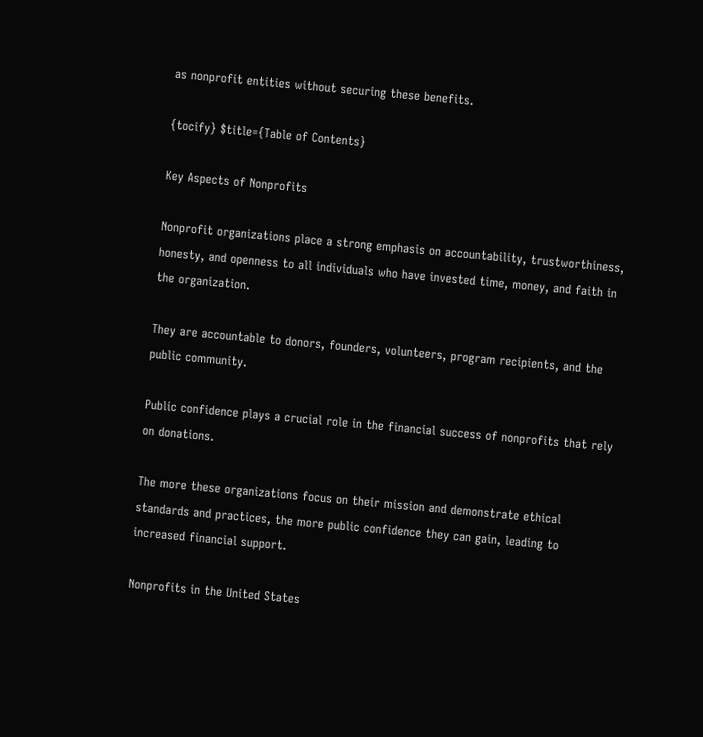as nonprofit entities without securing these benefits.

{tocify} $title={Table of Contents}

Key Aspects of Nonprofits

Nonprofit organizations place a strong emphasis on accountability, trustworthiness, honesty, and openness to all individuals who have invested time, money, and faith in the organization.

They are accountable to donors, founders, volunteers, program recipients, and the public community.

Public confidence plays a crucial role in the financial success of nonprofits that rely on donations.

The more these organizations focus on their mission and demonstrate ethical standards and practices, the more public confidence they can gain, leading to increased financial support.

Nonprofits in the United States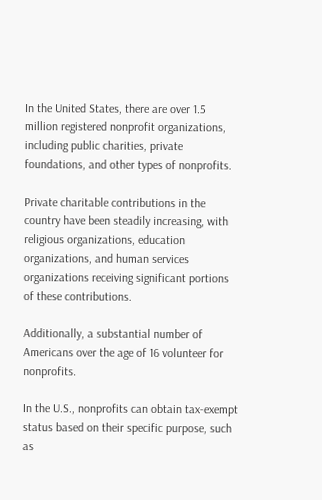In the United States, there are over 1.5 million registered nonprofit organizations, including public charities, private foundations, and other types of nonprofits.

Private charitable contributions in the country have been steadily increasing, with religious organizations, education organizations, and human services organizations receiving significant portions of these contributions.

Additionally, a substantial number of Americans over the age of 16 volunteer for nonprofits.

In the U.S., nonprofits can obtain tax-exempt status based on their specific purpose, such as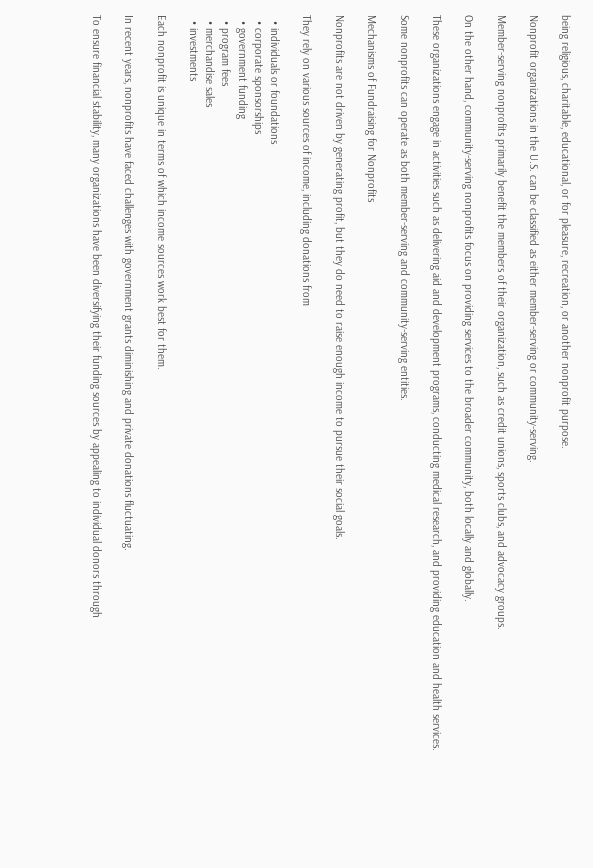being religious, charitable, educational, or for pleasure, recreation, or another nonprofit purpose.

Nonprofit organizations in the U.S. can be classified as either member-serving or community-serving.

Member-serving nonprofits primarily benefit the members of their organization, such as credit unions, sports clubs, and advocacy groups.

On the other hand, community-serving nonprofits focus on providing services to the broader community, both locally and globally.

These organizations engage in activities such as delivering aid and development programs, conducting medical research, and providing education and health services.

Some nonprofits can operate as both member-serving and community-serving entities.

Mechanisms of Fundraising for Nonprofits

Nonprofits are not driven by generating profit, but they do need to raise enough income to pursue their social goals.

They rely on various sources of income, including donations from

  • individuals or foundations
  • corporate sponsorships
  • government funding
  • program fees
  • merchandise sales
  • investments

Each nonprofit is unique in terms of which income sources work best for them.

In recent years, nonprofits have faced challenges with government grants diminishing and private donations fluctuating.

To ensure financial stability, many organizations have been diversifying their funding sources by appealing to individual donors through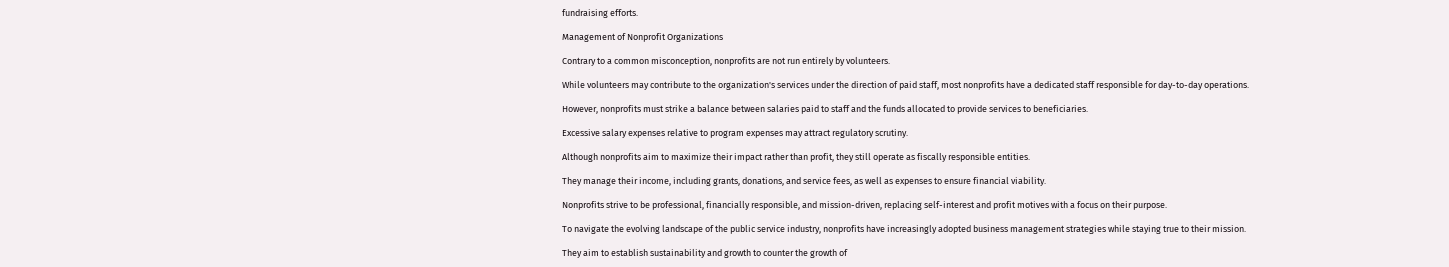fundraising efforts.

Management of Nonprofit Organizations

Contrary to a common misconception, nonprofits are not run entirely by volunteers.

While volunteers may contribute to the organization's services under the direction of paid staff, most nonprofits have a dedicated staff responsible for day-to-day operations.

However, nonprofits must strike a balance between salaries paid to staff and the funds allocated to provide services to beneficiaries.

Excessive salary expenses relative to program expenses may attract regulatory scrutiny.

Although nonprofits aim to maximize their impact rather than profit, they still operate as fiscally responsible entities.

They manage their income, including grants, donations, and service fees, as well as expenses to ensure financial viability.

Nonprofits strive to be professional, financially responsible, and mission-driven, replacing self-interest and profit motives with a focus on their purpose.

To navigate the evolving landscape of the public service industry, nonprofits have increasingly adopted business management strategies while staying true to their mission.

They aim to establish sustainability and growth to counter the growth of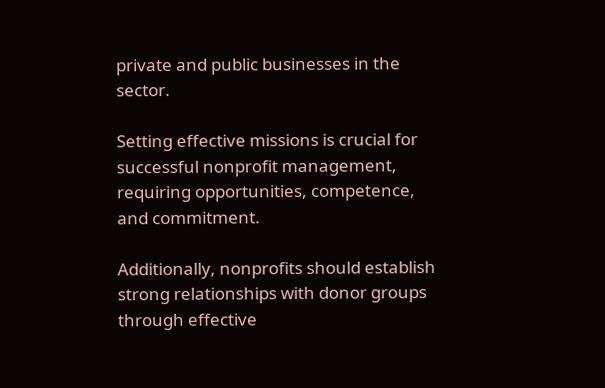private and public businesses in the sector.

Setting effective missions is crucial for successful nonprofit management, requiring opportunities, competence, and commitment.

Additionally, nonprofits should establish strong relationships with donor groups through effective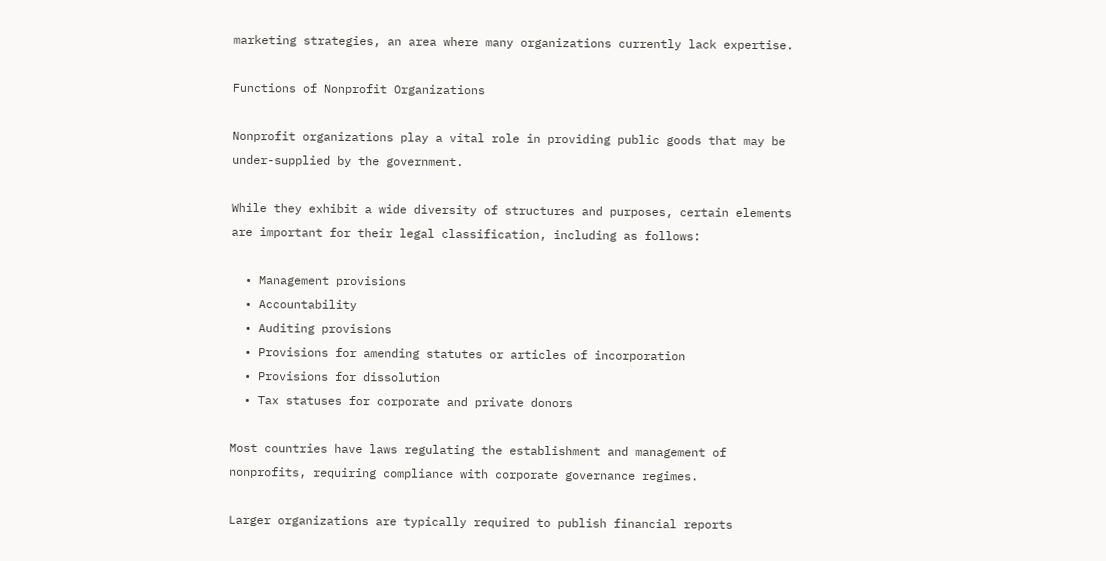marketing strategies, an area where many organizations currently lack expertise.

Functions of Nonprofit Organizations

Nonprofit organizations play a vital role in providing public goods that may be under-supplied by the government.

While they exhibit a wide diversity of structures and purposes, certain elements are important for their legal classification, including as follows:

  • Management provisions
  • Accountability
  • Auditing provisions
  • Provisions for amending statutes or articles of incorporation
  • Provisions for dissolution
  • Tax statuses for corporate and private donors

Most countries have laws regulating the establishment and management of nonprofits, requiring compliance with corporate governance regimes.

Larger organizations are typically required to publish financial reports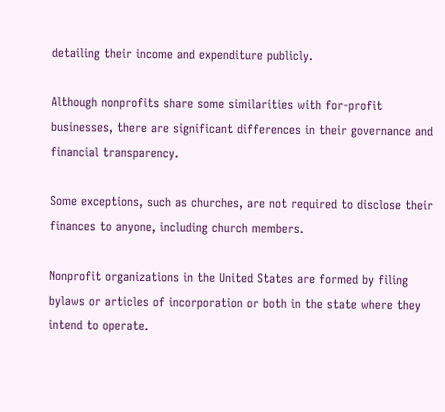detailing their income and expenditure publicly.

Although nonprofits share some similarities with for-profit businesses, there are significant differences in their governance and financial transparency.

Some exceptions, such as churches, are not required to disclose their finances to anyone, including church members.

Nonprofit organizations in the United States are formed by filing bylaws or articles of incorporation or both in the state where they intend to operate.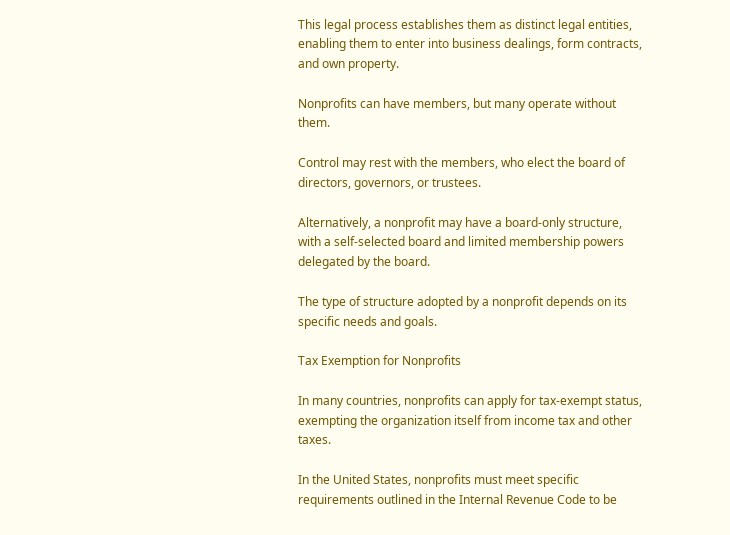This legal process establishes them as distinct legal entities, enabling them to enter into business dealings, form contracts, and own property.

Nonprofits can have members, but many operate without them.

Control may rest with the members, who elect the board of directors, governors, or trustees.

Alternatively, a nonprofit may have a board-only structure, with a self-selected board and limited membership powers delegated by the board.

The type of structure adopted by a nonprofit depends on its specific needs and goals.

Tax Exemption for Nonprofits

In many countries, nonprofits can apply for tax-exempt status, exempting the organization itself from income tax and other taxes.

In the United States, nonprofits must meet specific requirements outlined in the Internal Revenue Code to be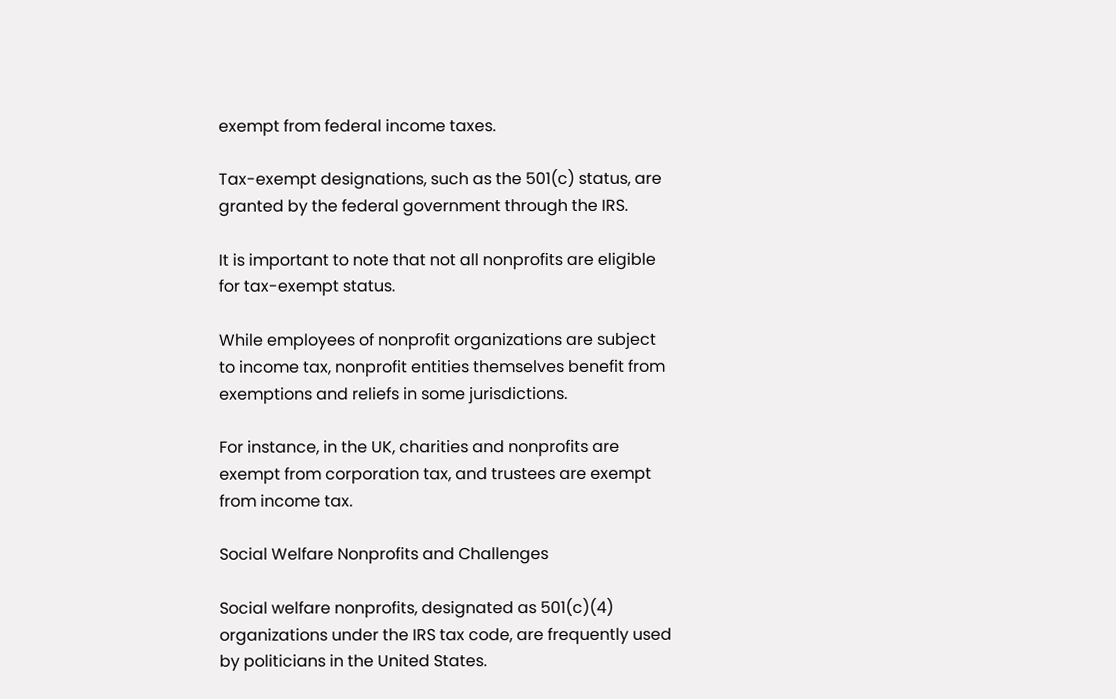exempt from federal income taxes.

Tax-exempt designations, such as the 501(c) status, are granted by the federal government through the IRS.

It is important to note that not all nonprofits are eligible for tax-exempt status.

While employees of nonprofit organizations are subject to income tax, nonprofit entities themselves benefit from exemptions and reliefs in some jurisdictions.

For instance, in the UK, charities and nonprofits are exempt from corporation tax, and trustees are exempt from income tax.

Social Welfare Nonprofits and Challenges

Social welfare nonprofits, designated as 501(c)(4) organizations under the IRS tax code, are frequently used by politicians in the United States.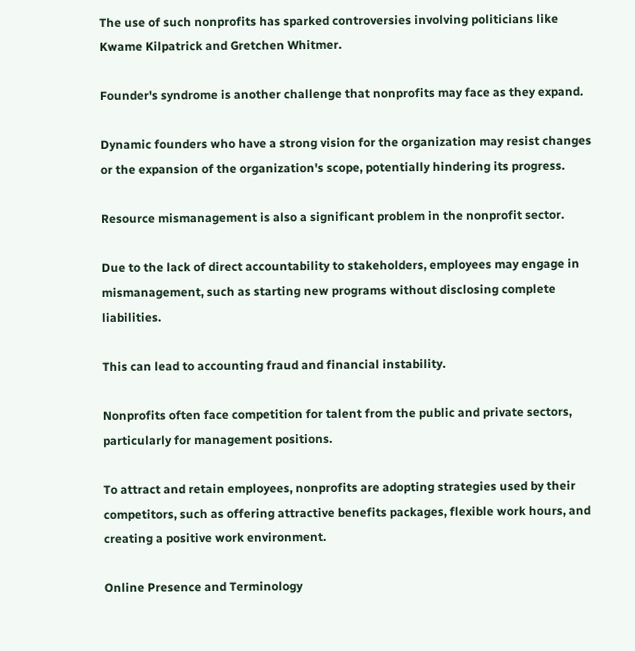The use of such nonprofits has sparked controversies involving politicians like Kwame Kilpatrick and Gretchen Whitmer.

Founder's syndrome is another challenge that nonprofits may face as they expand.

Dynamic founders who have a strong vision for the organization may resist changes or the expansion of the organization's scope, potentially hindering its progress.

Resource mismanagement is also a significant problem in the nonprofit sector.

Due to the lack of direct accountability to stakeholders, employees may engage in mismanagement, such as starting new programs without disclosing complete liabilities.

This can lead to accounting fraud and financial instability.

Nonprofits often face competition for talent from the public and private sectors, particularly for management positions.

To attract and retain employees, nonprofits are adopting strategies used by their competitors, such as offering attractive benefits packages, flexible work hours, and creating a positive work environment.

Online Presence and Terminology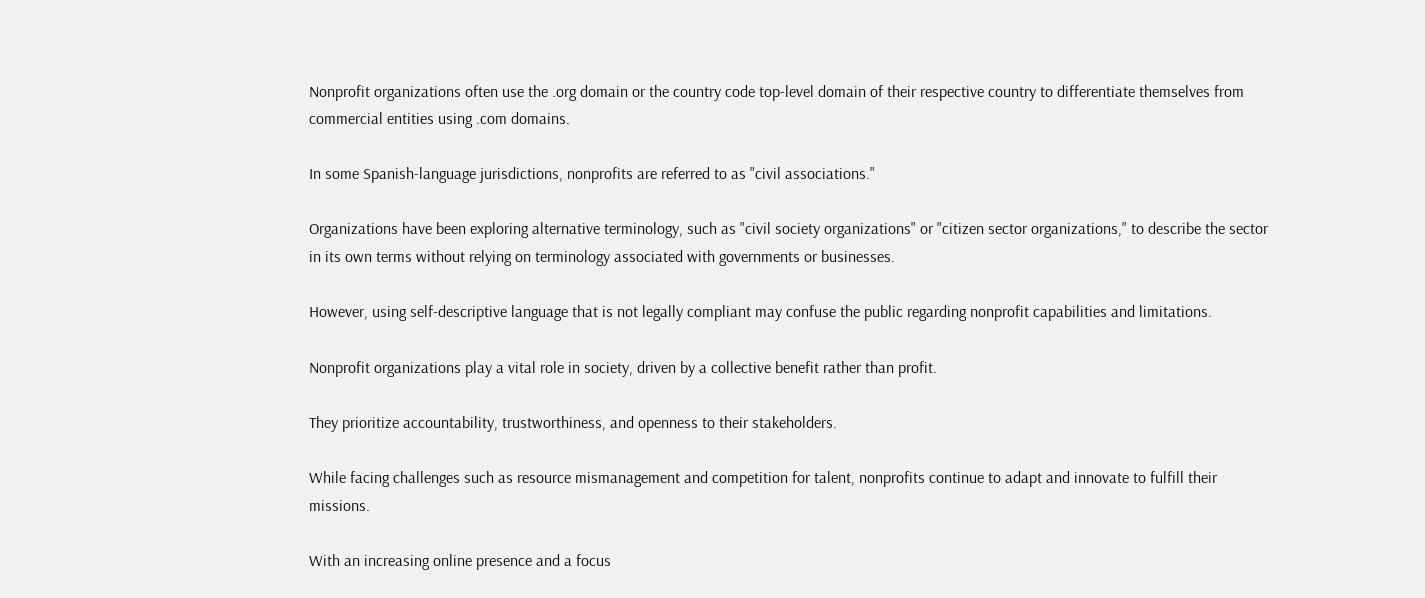Nonprofit organizations often use the .org domain or the country code top-level domain of their respective country to differentiate themselves from commercial entities using .com domains.

In some Spanish-language jurisdictions, nonprofits are referred to as "civil associations."

Organizations have been exploring alternative terminology, such as "civil society organizations" or "citizen sector organizations," to describe the sector in its own terms without relying on terminology associated with governments or businesses.

However, using self-descriptive language that is not legally compliant may confuse the public regarding nonprofit capabilities and limitations.

Nonprofit organizations play a vital role in society, driven by a collective benefit rather than profit.

They prioritize accountability, trustworthiness, and openness to their stakeholders.

While facing challenges such as resource mismanagement and competition for talent, nonprofits continue to adapt and innovate to fulfill their missions.

With an increasing online presence and a focus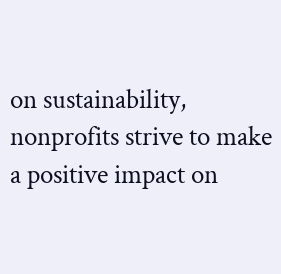on sustainability, nonprofits strive to make a positive impact on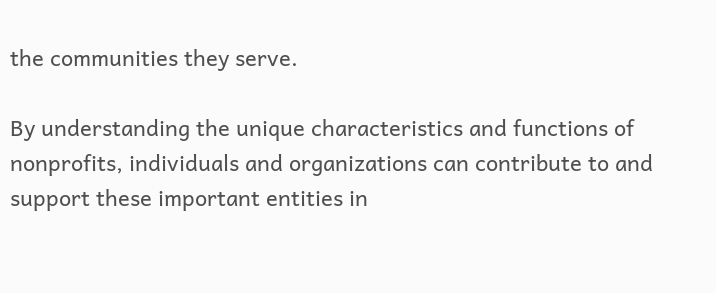the communities they serve.

By understanding the unique characteristics and functions of nonprofits, individuals and organizations can contribute to and support these important entities in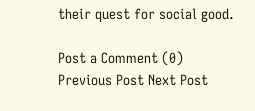their quest for social good.

Post a Comment (0)
Previous Post Next Post